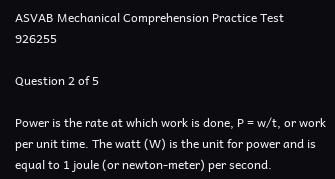ASVAB Mechanical Comprehension Practice Test 926255

Question 2 of 5

Power is the rate at which work is done, P = w/t, or work per unit time. The watt (W) is the unit for power and is equal to 1 joule (or newton-meter) per second.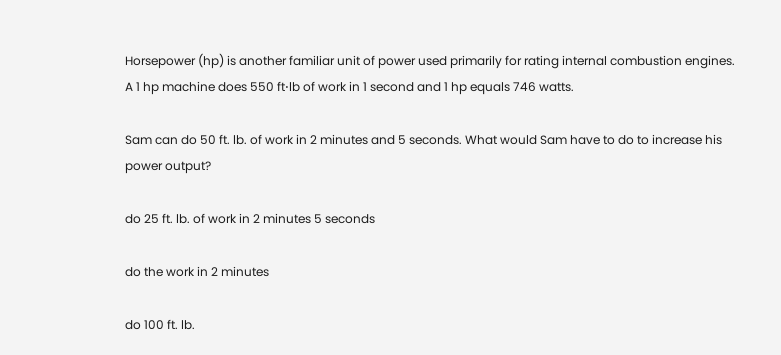Horsepower (hp) is another familiar unit of power used primarily for rating internal combustion engines. A 1 hp machine does 550 ft⋅lb of work in 1 second and 1 hp equals 746 watts.

Sam can do 50 ft. lb. of work in 2 minutes and 5 seconds. What would Sam have to do to increase his power output?

do 25 ft. lb. of work in 2 minutes 5 seconds

do the work in 2 minutes

do 100 ft. lb.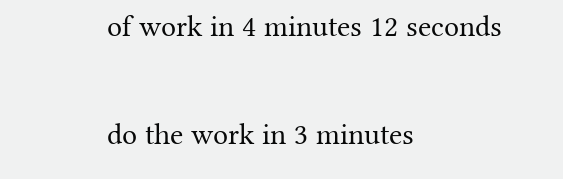of work in 4 minutes 12 seconds

do the work in 3 minutes